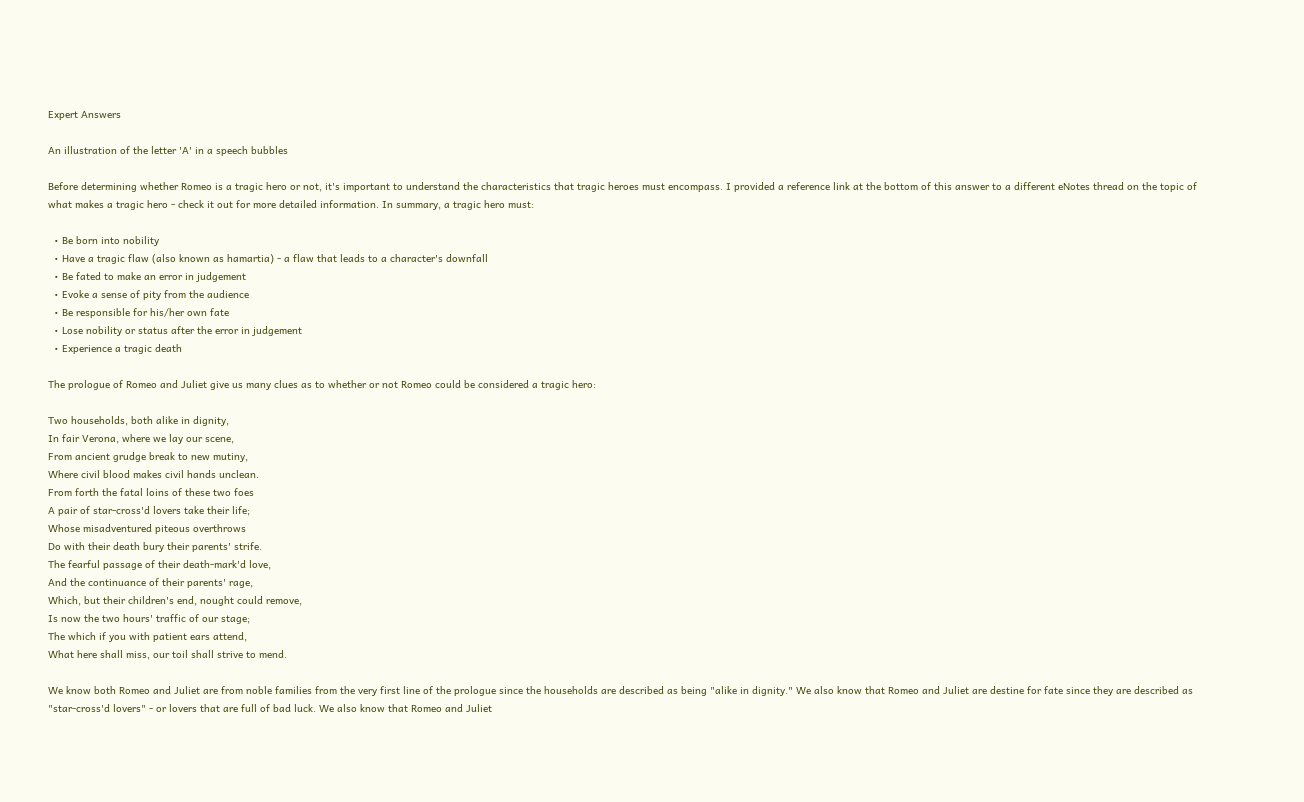Expert Answers

An illustration of the letter 'A' in a speech bubbles

Before determining whether Romeo is a tragic hero or not, it's important to understand the characteristics that tragic heroes must encompass. I provided a reference link at the bottom of this answer to a different eNotes thread on the topic of what makes a tragic hero - check it out for more detailed information. In summary, a tragic hero must:

  • Be born into nobility
  • Have a tragic flaw (also known as hamartia) - a flaw that leads to a character's downfall
  • Be fated to make an error in judgement
  • Evoke a sense of pity from the audience
  • Be responsible for his/her own fate
  • Lose nobility or status after the error in judgement
  • Experience a tragic death

The prologue of Romeo and Juliet give us many clues as to whether or not Romeo could be considered a tragic hero:

Two households, both alike in dignity,
In fair Verona, where we lay our scene,
From ancient grudge break to new mutiny,
Where civil blood makes civil hands unclean.
From forth the fatal loins of these two foes
A pair of star-cross'd lovers take their life;
Whose misadventured piteous overthrows
Do with their death bury their parents' strife.
The fearful passage of their death-mark'd love,
And the continuance of their parents' rage,
Which, but their children's end, nought could remove,
Is now the two hours' traffic of our stage;
The which if you with patient ears attend,
What here shall miss, our toil shall strive to mend.

We know both Romeo and Juliet are from noble families from the very first line of the prologue since the households are described as being "alike in dignity." We also know that Romeo and Juliet are destine for fate since they are described as "star-cross'd lovers" - or lovers that are full of bad luck. We also know that Romeo and Juliet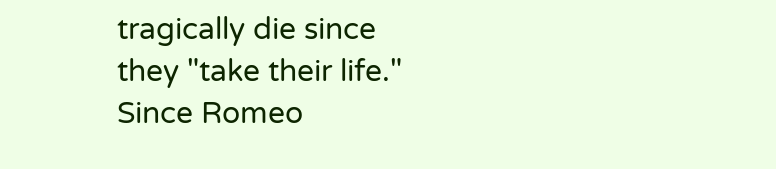tragically die since they "take their life." Since Romeo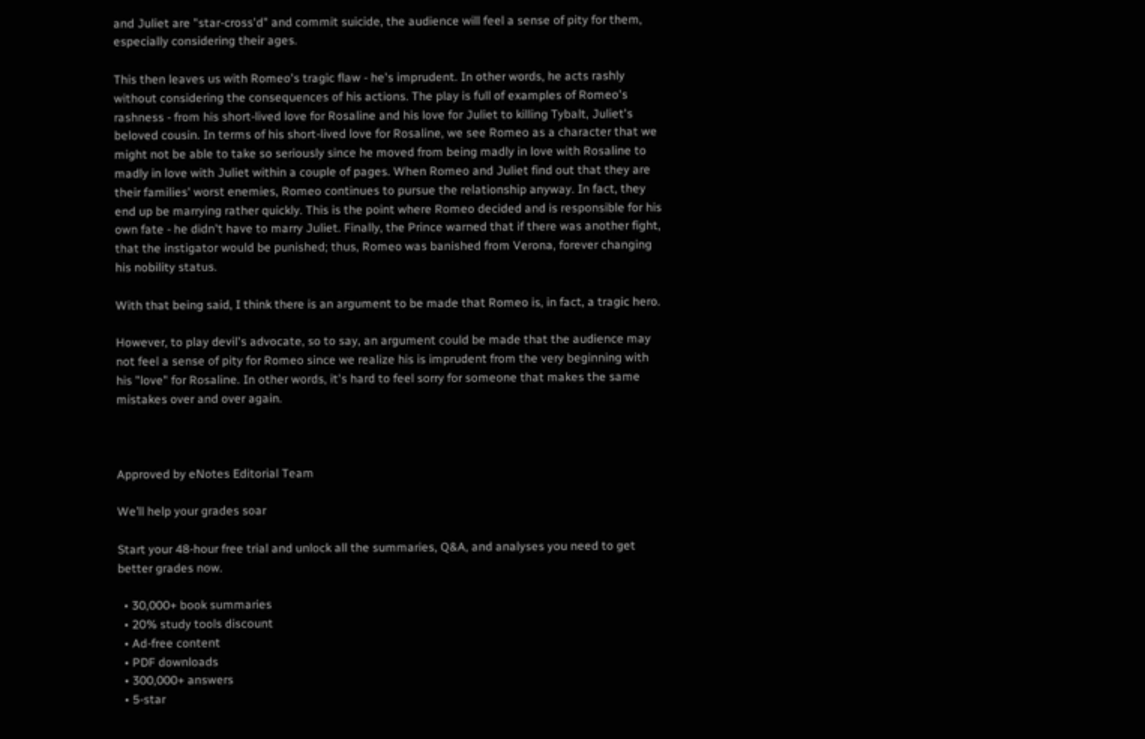and Juliet are "star-cross'd" and commit suicide, the audience will feel a sense of pity for them, especially considering their ages.

This then leaves us with Romeo's tragic flaw - he's imprudent. In other words, he acts rashly without considering the consequences of his actions. The play is full of examples of Romeo's rashness - from his short-lived love for Rosaline and his love for Juliet to killing Tybalt, Juliet's beloved cousin. In terms of his short-lived love for Rosaline, we see Romeo as a character that we might not be able to take so seriously since he moved from being madly in love with Rosaline to madly in love with Juliet within a couple of pages. When Romeo and Juliet find out that they are their families' worst enemies, Romeo continues to pursue the relationship anyway. In fact, they end up be marrying rather quickly. This is the point where Romeo decided and is responsible for his own fate - he didn't have to marry Juliet. Finally, the Prince warned that if there was another fight, that the instigator would be punished; thus, Romeo was banished from Verona, forever changing his nobility status.

With that being said, I think there is an argument to be made that Romeo is, in fact, a tragic hero.

However, to play devil's advocate, so to say, an argument could be made that the audience may not feel a sense of pity for Romeo since we realize his is imprudent from the very beginning with his "love" for Rosaline. In other words, it's hard to feel sorry for someone that makes the same mistakes over and over again.



Approved by eNotes Editorial Team

We’ll help your grades soar

Start your 48-hour free trial and unlock all the summaries, Q&A, and analyses you need to get better grades now.

  • 30,000+ book summaries
  • 20% study tools discount
  • Ad-free content
  • PDF downloads
  • 300,000+ answers
  • 5-star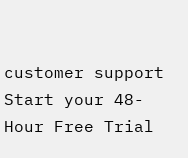customer support
Start your 48-Hour Free Trial